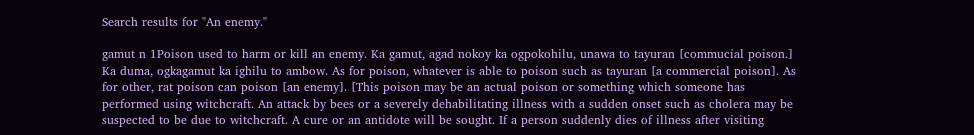Search results for "An enemy."

gamut n 1Poison used to harm or kill an enemy. Ka gamut, agad nokoy ka ogpokohilu, unawa to tayuran [commucial poison.] Ka duma, ogkagamut ka ighilu to ambow. As for poison, whatever is able to poison such as tayuran [a commercial poison]. As for other, rat poison can poison [an enemy]. [This poison may be an actual poison or something which someone has performed using witchcraft. An attack by bees or a severely dehabilitating illness with a sudden onset such as cholera may be suspected to be due to witchcraft. A cure or an antidote will be sought. If a person suddenly dies of illness after visiting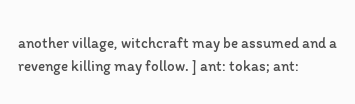another village, witchcraft may be assumed and a revenge killing may follow. ] ant: tokas; ant: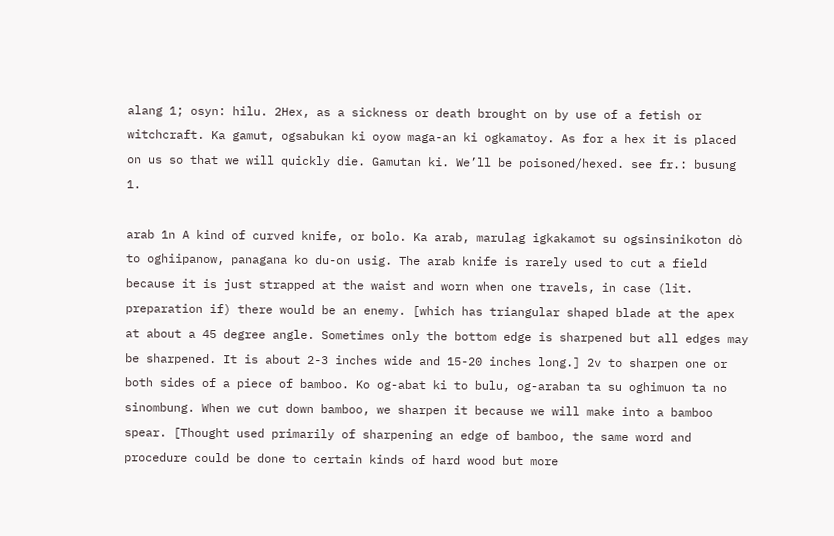alang 1; osyn: hilu. 2Hex, as a sickness or death brought on by use of a fetish or witchcraft. Ka gamut, ogsabukan ki oyow maga-an ki ogkamatoy. As for a hex it is placed on us so that we will quickly die. Gamutan ki. We’ll be poisoned/hexed. see fr.: busung 1.

arab 1n A kind of curved knife, or bolo. Ka arab, marulag igkakamot su ogsinsinikoton dò to oghiipanow, panagana ko du-on usig. The arab knife is rarely used to cut a field because it is just strapped at the waist and worn when one travels, in case (lit. preparation if) there would be an enemy. [which has triangular shaped blade at the apex at about a 45 degree angle. Sometimes only the bottom edge is sharpened but all edges may be sharpened. It is about 2-3 inches wide and 15-20 inches long.] 2v to sharpen one or both sides of a piece of bamboo. Ko og-abat ki to bulu, og-araban ta su oghimuon ta no sinombung. When we cut down bamboo, we sharpen it because we will make into a bamboo spear. [Thought used primarily of sharpening an edge of bamboo, the same word and procedure could be done to certain kinds of hard wood but more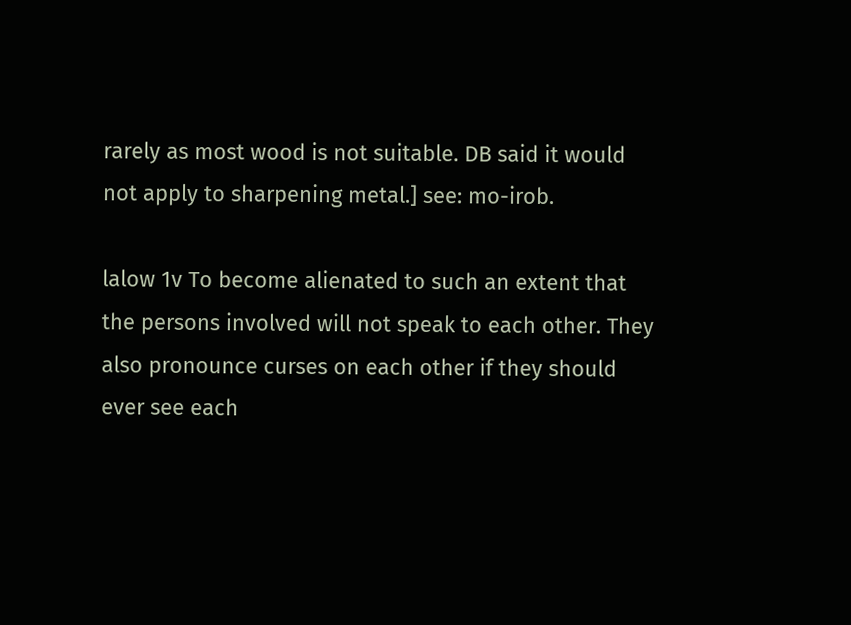rarely as most wood is not suitable. DB said it would not apply to sharpening metal.] see: mo-irob.

lalow 1v To become alienated to such an extent that the persons involved will not speak to each other. They also pronounce curses on each other if they should ever see each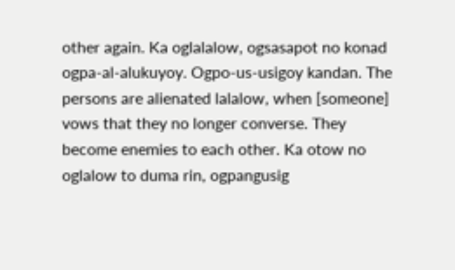other again. Ka oglalalow, ogsasapot no konad ogpa-al-alukuyoy. Ogpo-us-usigoy kandan. The persons are alienated lalalow, when [someone] vows that they no longer converse. They become enemies to each other. Ka otow no oglalow to duma rin, ogpangusig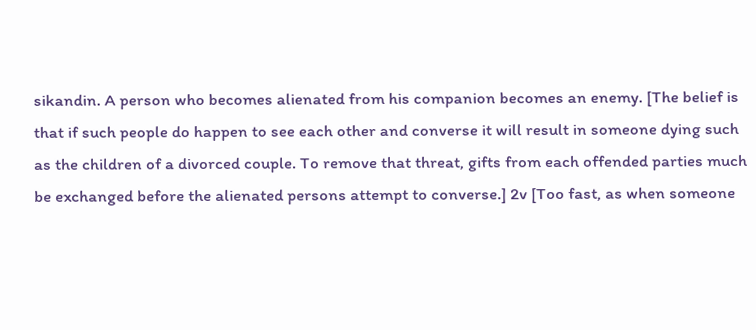sikandin. A person who becomes alienated from his companion becomes an enemy. [The belief is that if such people do happen to see each other and converse it will result in someone dying such as the children of a divorced couple. To remove that threat, gifts from each offended parties much be exchanged before the alienated persons attempt to converse.] 2v [Too fast, as when someone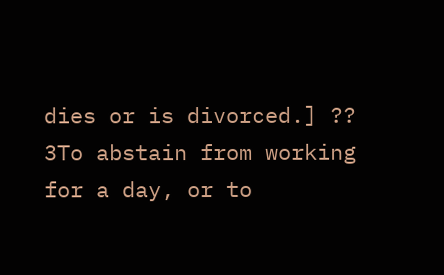dies or is divorced.] ?? 3To abstain from working for a day, or to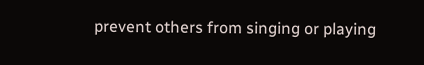prevent others from singing or playing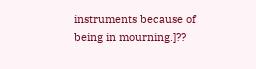instruments because of being in mourning.]??